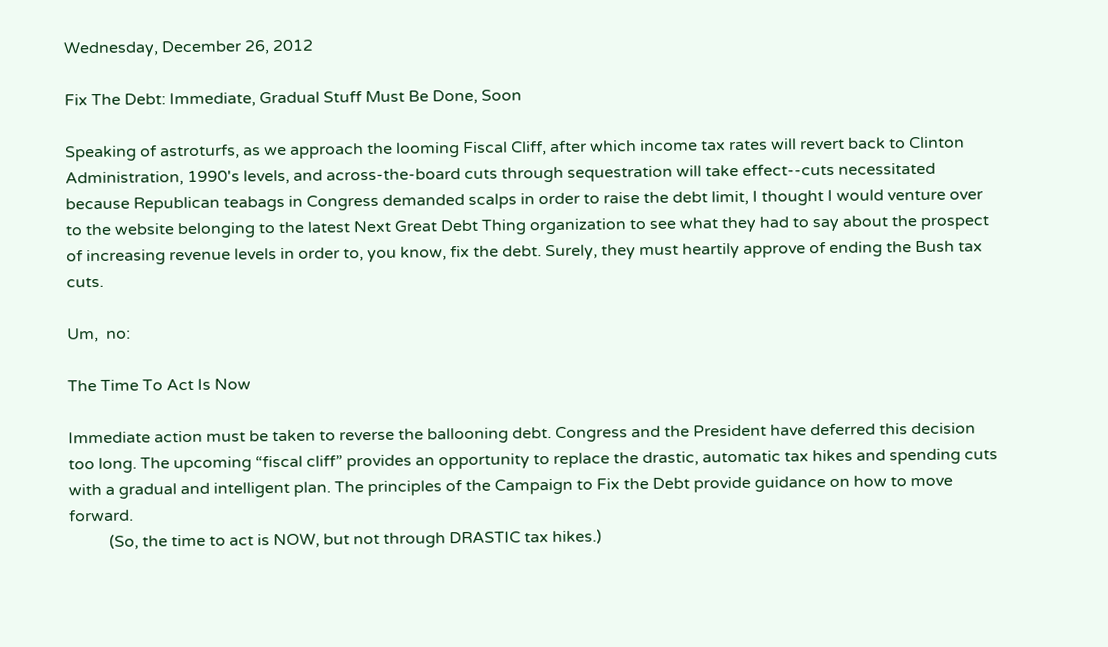Wednesday, December 26, 2012

Fix The Debt: Immediate, Gradual Stuff Must Be Done, Soon

Speaking of astroturfs, as we approach the looming Fiscal Cliff, after which income tax rates will revert back to Clinton Administration, 1990's levels, and across-the-board cuts through sequestration will take effect--cuts necessitated because Republican teabags in Congress demanded scalps in order to raise the debt limit, I thought I would venture over to the website belonging to the latest Next Great Debt Thing organization to see what they had to say about the prospect of increasing revenue levels in order to, you know, fix the debt. Surely, they must heartily approve of ending the Bush tax cuts.

Um,  no:

The Time To Act Is Now

Immediate action must be taken to reverse the ballooning debt. Congress and the President have deferred this decision too long. The upcoming “fiscal cliff” provides an opportunity to replace the drastic, automatic tax hikes and spending cuts with a gradual and intelligent plan. The principles of the Campaign to Fix the Debt provide guidance on how to move forward.
          (So, the time to act is NOW, but not through DRASTIC tax hikes.)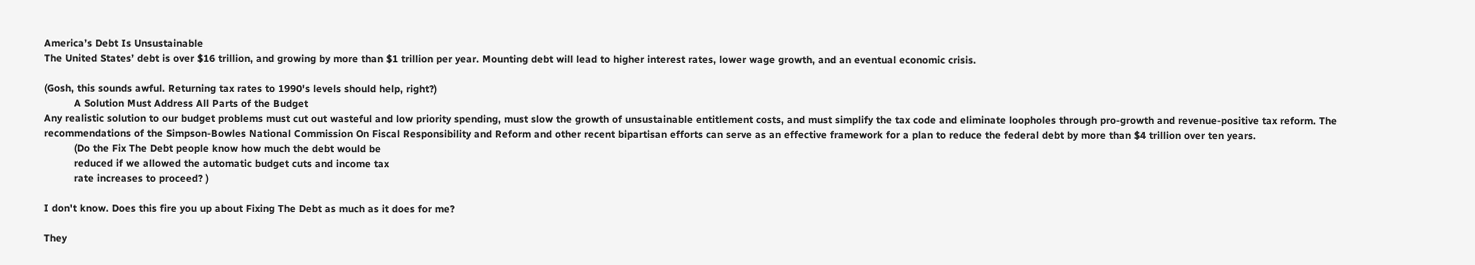America’s Debt Is Unsustainable
The United States’ debt is over $16 trillion, and growing by more than $1 trillion per year. Mounting debt will lead to higher interest rates, lower wage growth, and an eventual economic crisis.

(Gosh, this sounds awful. Returning tax rates to 1990's levels should help, right?)
          A Solution Must Address All Parts of the Budget
Any realistic solution to our budget problems must cut out wasteful and low priority spending, must slow the growth of unsustainable entitlement costs, and must simplify the tax code and eliminate loopholes through pro-growth and revenue-positive tax reform. The recommendations of the Simpson-Bowles National Commission On Fiscal Responsibility and Reform and other recent bipartisan efforts can serve as an effective framework for a plan to reduce the federal debt by more than $4 trillion over ten years.
          (Do the Fix The Debt people know how much the debt would be
          reduced if we allowed the automatic budget cuts and income tax
          rate increases to proceed? )

I don't know. Does this fire you up about Fixing The Debt as much as it does for me?

They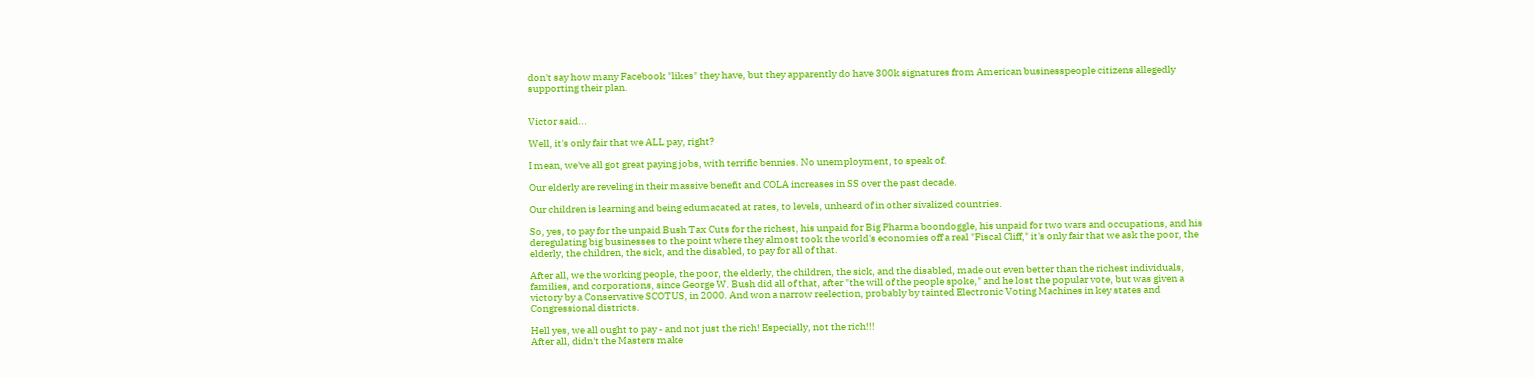don't say how many Facebook "likes" they have, but they apparently do have 300k signatures from American businesspeople citizens allegedly supporting their plan.


Victor said...

Well, it's only fair that we ALL pay, right?

I mean, we've all got great paying jobs, with terrific bennies. No unemployment, to speak of.

Our elderly are reveling in their massive benefit and COLA increases in SS over the past decade.

Our children is learning and being edumacated at rates, to levels, unheard of in other sivalized countries.

So, yes, to pay for the unpaid Bush Tax Cuts for the richest, his unpaid for Big Pharma boondoggle, his unpaid for two wars and occupations, and his deregulating big businesses to the point where they almost took the world's economies off a real "Fiscal Cliff," it's only fair that we ask the poor, the elderly, the children, the sick, and the disabled, to pay for all of that.

After all, we the working people, the poor, the elderly, the children, the sick, and the disabled, made out even better than the richest individuals, families, and corporations, since George W. Bush did all of that, after "the will of the people spoke," and he lost the popular vote, but was given a victory by a Conservative SCOTUS, in 2000. And won a narrow reelection, probably by tainted Electronic Voting Machines in key states and Congressional districts.

Hell yes, we all ought to pay - and not just the rich! Especially, not the rich!!!
After all, didn't the Masters make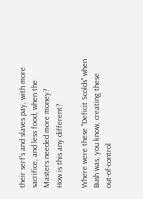their serf's and slaves pay, with more sacrifice, and less food, when the Masters needed more money?
How is this any different?

Where were these "Deficit Scolds" when Bush was, you know, creating these out-of-control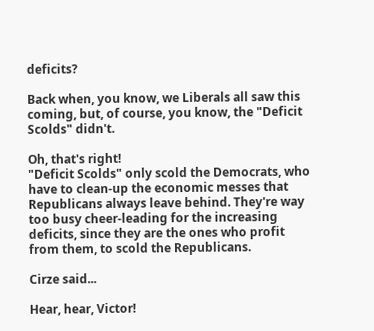deficits?

Back when, you know, we Liberals all saw this coming, but, of course, you know, the "Deficit Scolds" didn't.

Oh, that's right!
"Deficit Scolds" only scold the Democrats, who have to clean-up the economic messes that Republicans always leave behind. They're way too busy cheer-leading for the increasing deficits, since they are the ones who profit from them, to scold the Republicans.

Cirze said...

Hear, hear, Victor!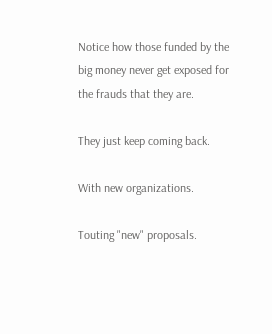Notice how those funded by the big money never get exposed for the frauds that they are.

They just keep coming back.

With new organizations.

Touting "new" proposals.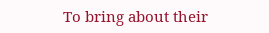To bring about their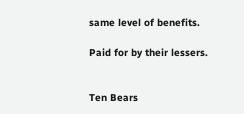same level of benefits.

Paid for by their lessers.


Ten Bears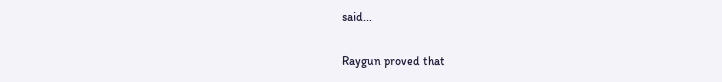said...

Raygun proved that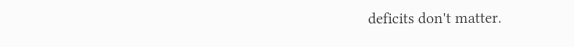deficits don't matter.